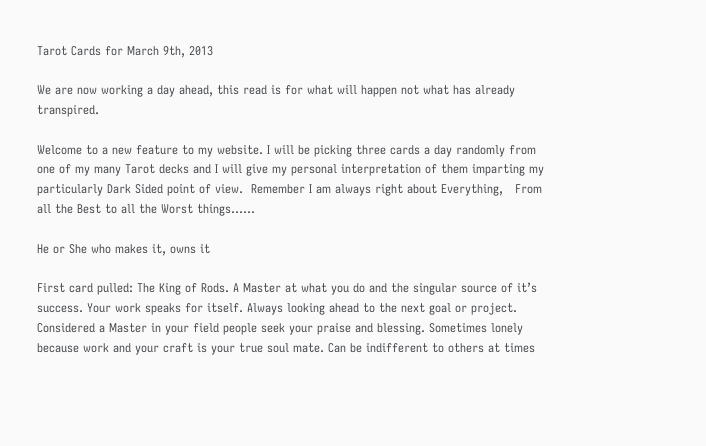Tarot Cards for March 9th, 2013

We are now working a day ahead, this read is for what will happen not what has already transpired.

Welcome to a new feature to my website. I will be picking three cards a day randomly from one of my many Tarot decks and I will give my personal interpretation of them imparting my particularly Dark Sided point of view.  Remember I am always right about Everything,   From all the Best to all the Worst things……

He or She who makes it, owns it

First card pulled: The King of Rods. A Master at what you do and the singular source of it’s success. Your work speaks for itself. Always looking ahead to the next goal or project. Considered a Master in your field people seek your praise and blessing. Sometimes lonely because work and your craft is your true soul mate. Can be indifferent to others at times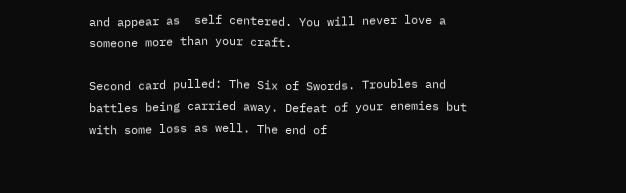and appear as  self centered. You will never love a someone more than your craft.

Second card pulled: The Six of Swords. Troubles and battles being carried away. Defeat of your enemies but with some loss as well. The end of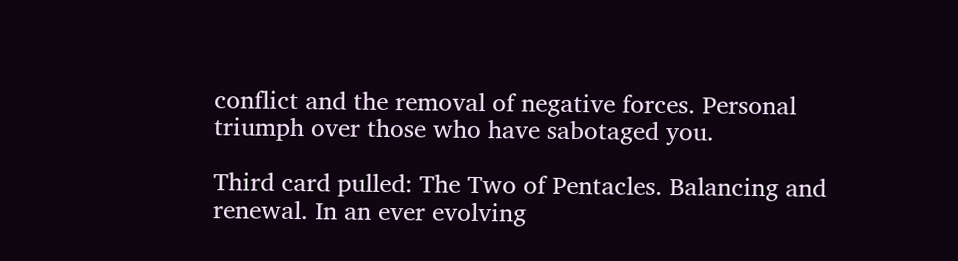conflict and the removal of negative forces. Personal triumph over those who have sabotaged you.

Third card pulled: The Two of Pentacles. Balancing and renewal. In an ever evolving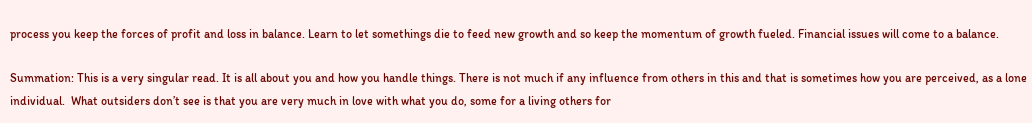process you keep the forces of profit and loss in balance. Learn to let somethings die to feed new growth and so keep the momentum of growth fueled. Financial issues will come to a balance.

Summation: This is a very singular read. It is all about you and how you handle things. There is not much if any influence from others in this and that is sometimes how you are perceived, as a lone individual.  What outsiders don’t see is that you are very much in love with what you do, some for a living others for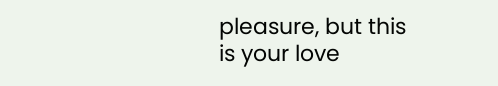pleasure, but this is your love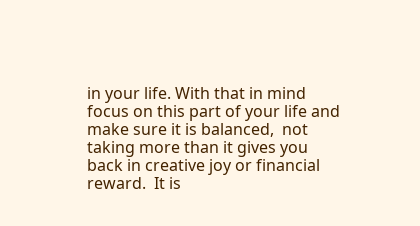in your life. With that in mind focus on this part of your life and make sure it is balanced,  not taking more than it gives you back in creative joy or financial reward.  It is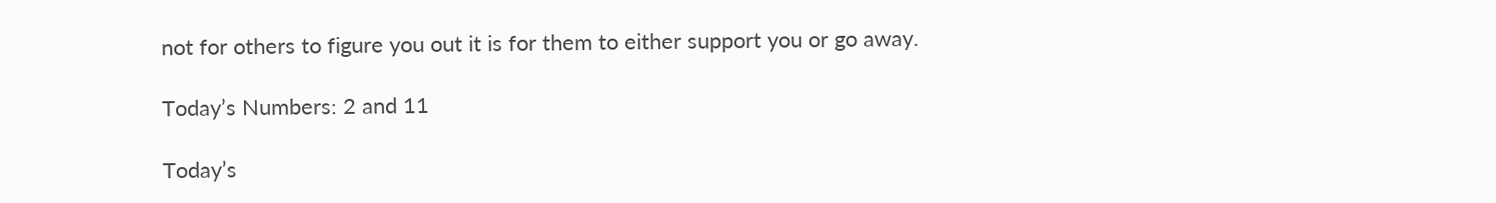not for others to figure you out it is for them to either support you or go away.

Today’s Numbers: 2 and 11

Today’s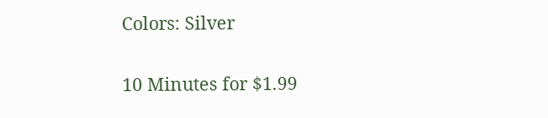Colors: Silver

10 Minutes for $1.99